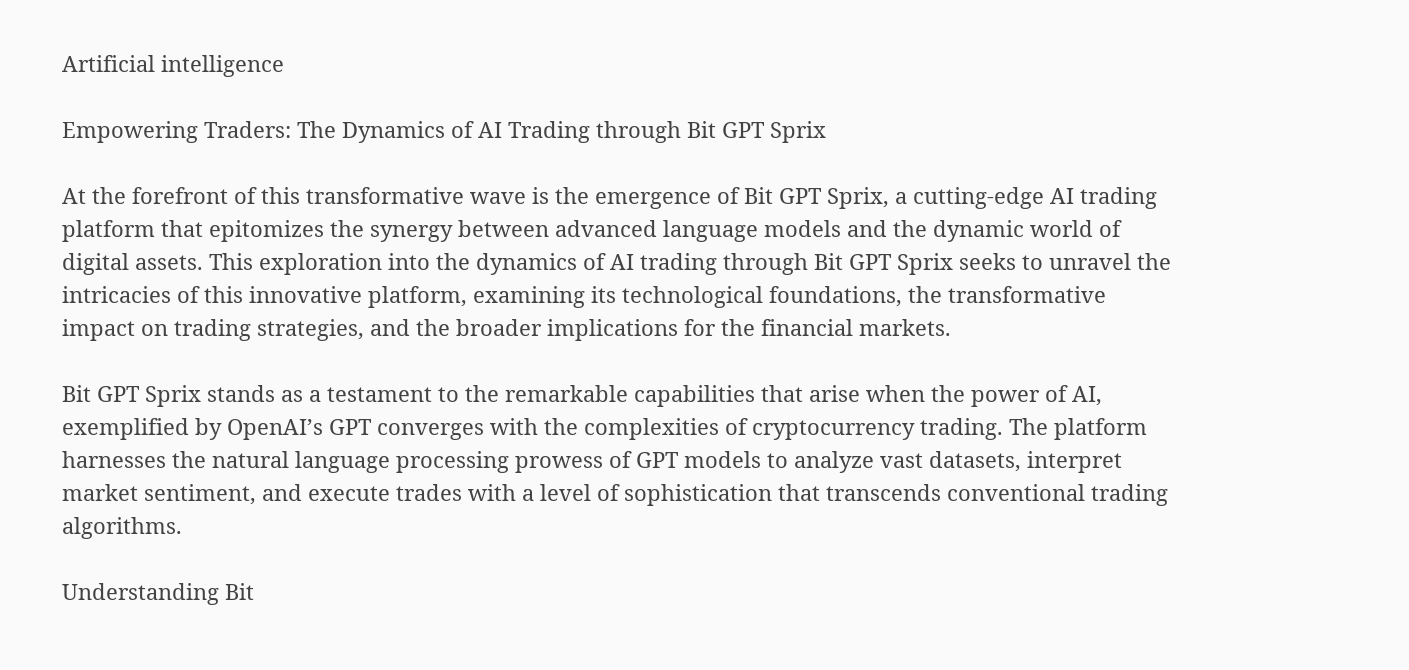Artificial intelligence

Empowering Traders: The Dynamics of AI Trading through Bit GPT Sprix

At the forefront of this transformative wave is the emergence of Bit GPT Sprix, a cutting-edge AI trading platform that epitomizes the synergy between advanced language models and the dynamic world of digital assets. This exploration into the dynamics of AI trading through Bit GPT Sprix seeks to unravel the intricacies of this innovative platform, examining its technological foundations, the transformative impact on trading strategies, and the broader implications for the financial markets.

Bit GPT Sprix stands as a testament to the remarkable capabilities that arise when the power of AI, exemplified by OpenAI’s GPT converges with the complexities of cryptocurrency trading. The platform harnesses the natural language processing prowess of GPT models to analyze vast datasets, interpret market sentiment, and execute trades with a level of sophistication that transcends conventional trading algorithms.

Understanding Bit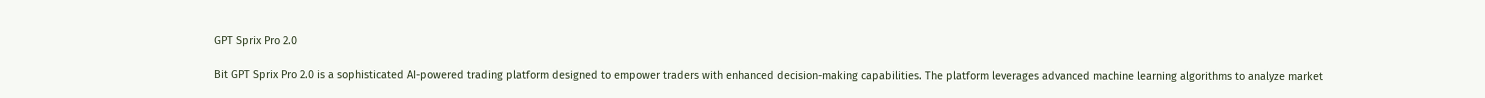GPT Sprix Pro 2.0

Bit GPT Sprix Pro 2.0 is a sophisticated AI-powered trading platform designed to empower traders with enhanced decision-making capabilities. The platform leverages advanced machine learning algorithms to analyze market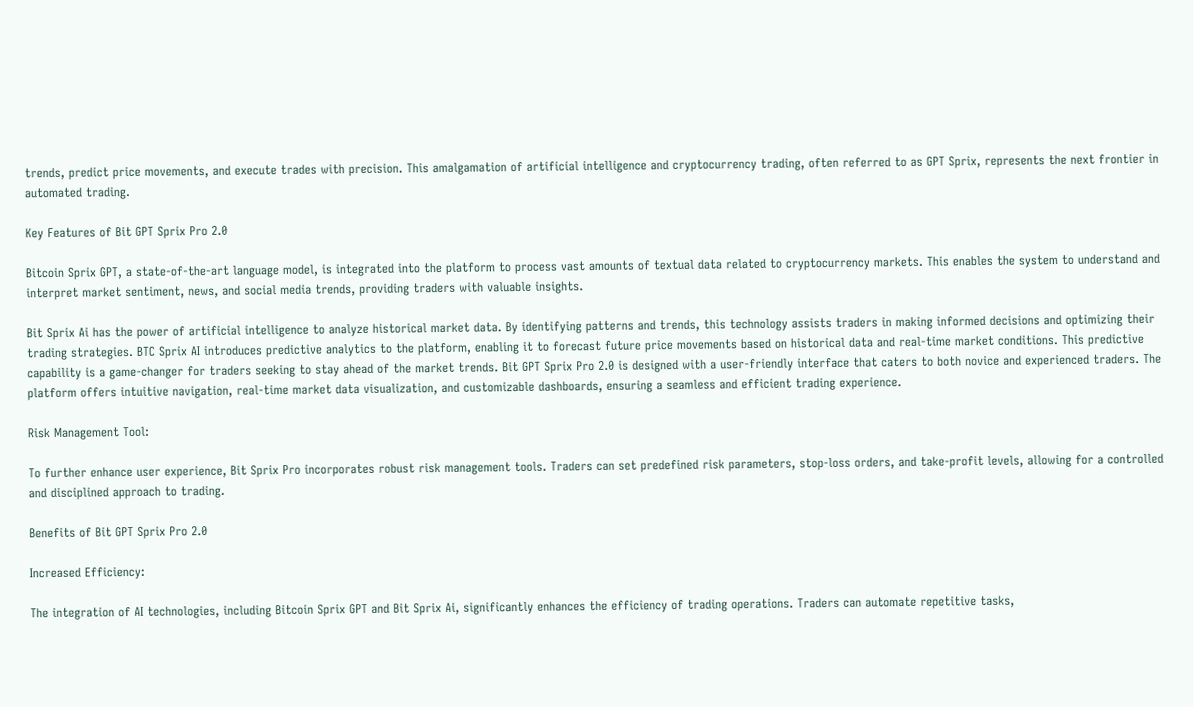trends, predict price movements, and execute trades with precision. This amalgamation of artificial intelligence and cryptocurrency trading, often referred to as GPT Sprix, represents the next frontier in automated trading.

Key Features of Bit GPT Sprix Pro 2.0

Bitcoin Sprix GPT, a state-of-the-art language model, is integrated into the platform to process vast amounts of textual data related to cryptocurrency markets. This enables the system to understand and interpret market sentiment, news, and social media trends, providing traders with valuable insights.

Bit Sprix Ai has the power of artificial intelligence to analyze historical market data. By identifying patterns and trends, this technology assists traders in making informed decisions and optimizing their trading strategies. BTC Sprix AI introduces predictive analytics to the platform, enabling it to forecast future price movements based on historical data and real-time market conditions. This predictive capability is a game-changer for traders seeking to stay ahead of the market trends. Bit GPT Sprix Pro 2.0 is designed with a user-friendly interface that caters to both novice and experienced traders. The platform offers intuitive navigation, real-time market data visualization, and customizable dashboards, ensuring a seamless and efficient trading experience.

Risk Management Tool:

To further enhance user experience, Bit Sprix Pro incorporates robust risk management tools. Traders can set predefined risk parameters, stop-loss orders, and take-profit levels, allowing for a controlled and disciplined approach to trading.

Benefits of Bit GPT Sprix Pro 2.0

Increased Efficiency:

The integration of AI technologies, including Bitcoin Sprix GPT and Bit Sprix Ai, significantly enhances the efficiency of trading operations. Traders can automate repetitive tasks,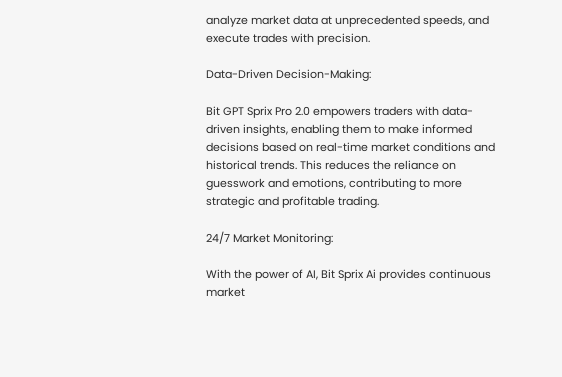analyze market data at unprecedented speeds, and execute trades with precision.

Data-Driven Decision-Making:

Bit GPT Sprix Pro 2.0 empowers traders with data-driven insights, enabling them to make informed decisions based on real-time market conditions and historical trends. This reduces the reliance on guesswork and emotions, contributing to more strategic and profitable trading.

24/7 Market Monitoring:

With the power of AI, Bit Sprix Ai provides continuous market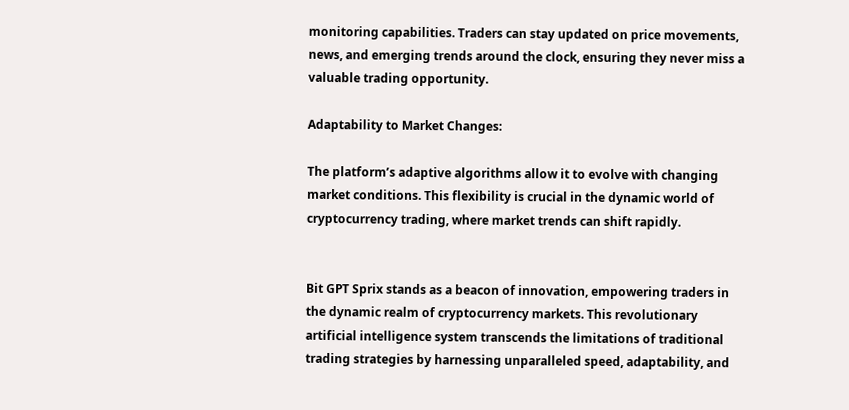monitoring capabilities. Traders can stay updated on price movements, news, and emerging trends around the clock, ensuring they never miss a valuable trading opportunity.

Adaptability to Market Changes:

The platform’s adaptive algorithms allow it to evolve with changing market conditions. This flexibility is crucial in the dynamic world of cryptocurrency trading, where market trends can shift rapidly.


Bit GPT Sprix stands as a beacon of innovation, empowering traders in the dynamic realm of cryptocurrency markets. This revolutionary artificial intelligence system transcends the limitations of traditional trading strategies by harnessing unparalleled speed, adaptability, and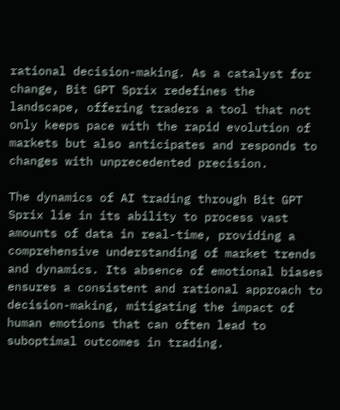rational decision-making. As a catalyst for change, Bit GPT Sprix redefines the landscape, offering traders a tool that not only keeps pace with the rapid evolution of markets but also anticipates and responds to changes with unprecedented precision.

The dynamics of AI trading through Bit GPT Sprix lie in its ability to process vast amounts of data in real-time, providing a comprehensive understanding of market trends and dynamics. Its absence of emotional biases ensures a consistent and rational approach to decision-making, mitigating the impact of human emotions that can often lead to suboptimal outcomes in trading.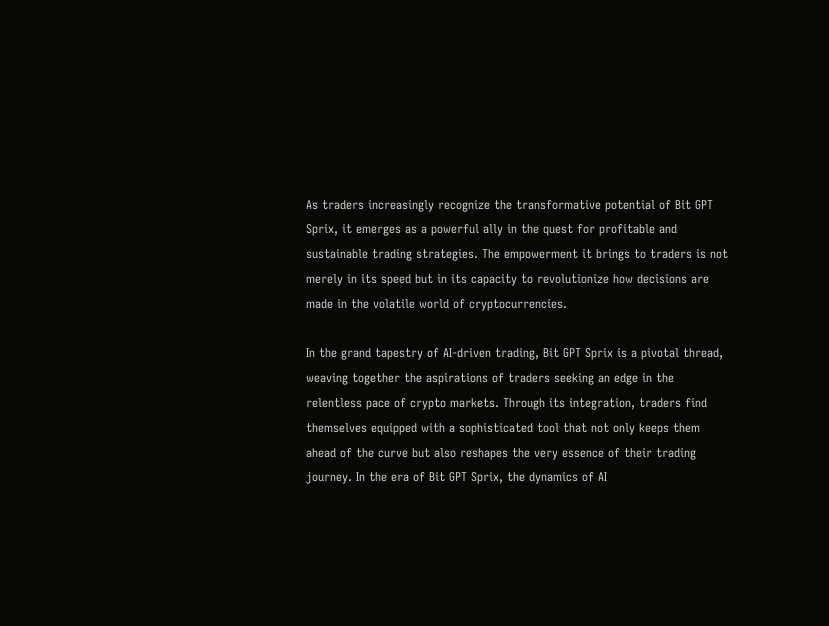As traders increasingly recognize the transformative potential of Bit GPT Sprix, it emerges as a powerful ally in the quest for profitable and sustainable trading strategies. The empowerment it brings to traders is not merely in its speed but in its capacity to revolutionize how decisions are made in the volatile world of cryptocurrencies.

In the grand tapestry of AI-driven trading, Bit GPT Sprix is a pivotal thread, weaving together the aspirations of traders seeking an edge in the relentless pace of crypto markets. Through its integration, traders find themselves equipped with a sophisticated tool that not only keeps them ahead of the curve but also reshapes the very essence of their trading journey. In the era of Bit GPT Sprix, the dynamics of AI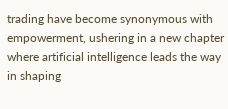trading have become synonymous with empowerment, ushering in a new chapter where artificial intelligence leads the way in shaping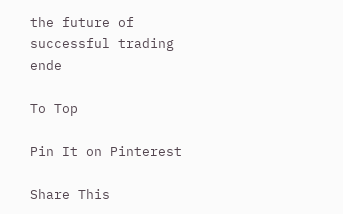the future of successful trading ende

To Top

Pin It on Pinterest

Share This